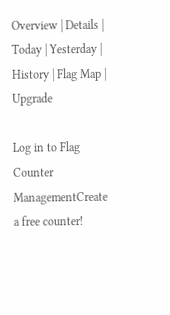Overview | Details | Today | Yesterday | History | Flag Map | Upgrade

Log in to Flag Counter ManagementCreate a free counter!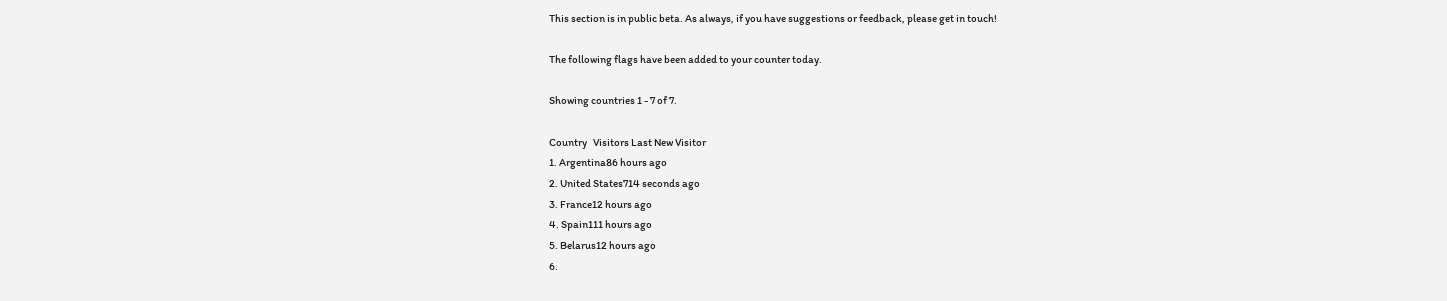This section is in public beta. As always, if you have suggestions or feedback, please get in touch!

The following flags have been added to your counter today.

Showing countries 1 - 7 of 7.

Country   Visitors Last New Visitor
1. Argentina86 hours ago
2. United States714 seconds ago
3. France12 hours ago
4. Spain111 hours ago
5. Belarus12 hours ago
6.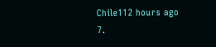Chile112 hours ago
7.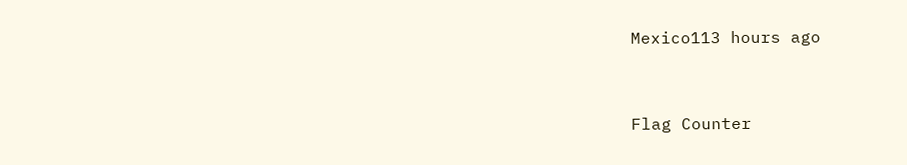Mexico113 hours ago


Flag Counter